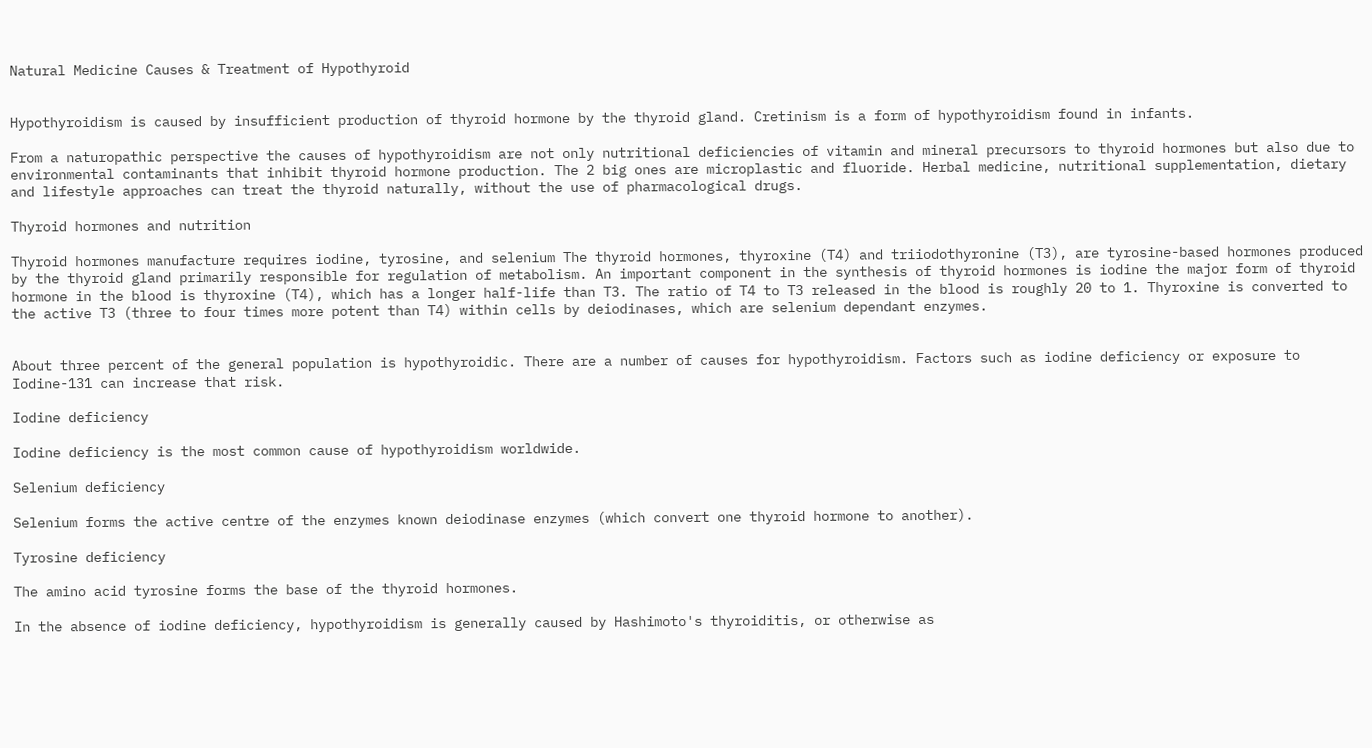Natural Medicine Causes & Treatment of Hypothyroid


Hypothyroidism is caused by insufficient production of thyroid hormone by the thyroid gland. Cretinism is a form of hypothyroidism found in infants.

From a naturopathic perspective the causes of hypothyroidism are not only nutritional deficiencies of vitamin and mineral precursors to thyroid hormones but also due to environmental contaminants that inhibit thyroid hormone production. The 2 big ones are microplastic and fluoride. Herbal medicine, nutritional supplementation, dietary and lifestyle approaches can treat the thyroid naturally, without the use of pharmacological drugs.

Thyroid hormones and nutrition

Thyroid hormones manufacture requires iodine, tyrosine, and selenium The thyroid hormones, thyroxine (T4) and triiodothyronine (T3), are tyrosine-based hormones produced by the thyroid gland primarily responsible for regulation of metabolism. An important component in the synthesis of thyroid hormones is iodine the major form of thyroid hormone in the blood is thyroxine (T4), which has a longer half-life than T3. The ratio of T4 to T3 released in the blood is roughly 20 to 1. Thyroxine is converted to the active T3 (three to four times more potent than T4) within cells by deiodinases, which are selenium dependant enzymes.


About three percent of the general population is hypothyroidic. There are a number of causes for hypothyroidism. Factors such as iodine deficiency or exposure to Iodine-131 can increase that risk.

Iodine deficiency

Iodine deficiency is the most common cause of hypothyroidism worldwide.

Selenium deficiency

Selenium forms the active centre of the enzymes known deiodinase enzymes (which convert one thyroid hormone to another).

Tyrosine deficiency

The amino acid tyrosine forms the base of the thyroid hormones.

In the absence of iodine deficiency, hypothyroidism is generally caused by Hashimoto's thyroiditis, or otherwise as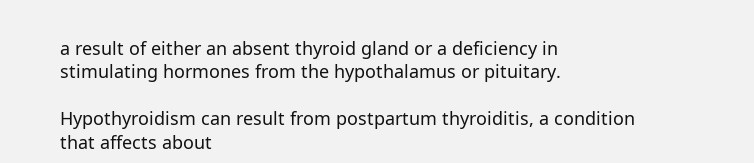a result of either an absent thyroid gland or a deficiency in stimulating hormones from the hypothalamus or pituitary.

Hypothyroidism can result from postpartum thyroiditis, a condition that affects about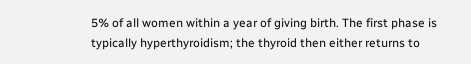5% of all women within a year of giving birth. The first phase is typically hyperthyroidism; the thyroid then either returns to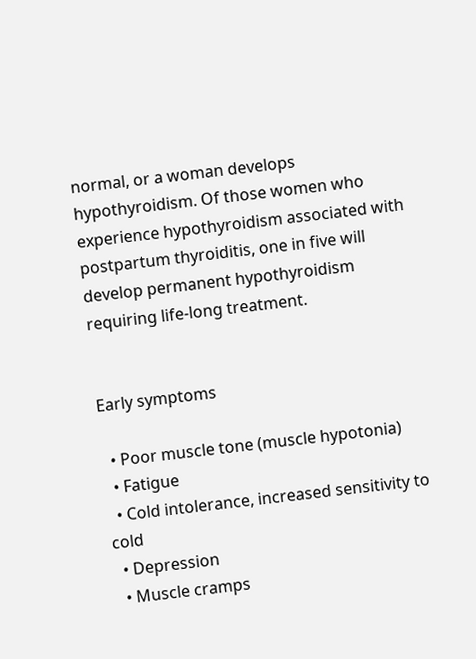normal, or a woman develops hypothyroidism. Of those women who experience hypothyroidism associated with postpartum thyroiditis, one in five will develop permanent hypothyroidism requiring life-long treatment.


Early symptoms

  • Poor muscle tone (muscle hypotonia)
  • Fatigue
  • Cold intolerance, increased sensitivity to cold
  • Depression
  • Muscle cramps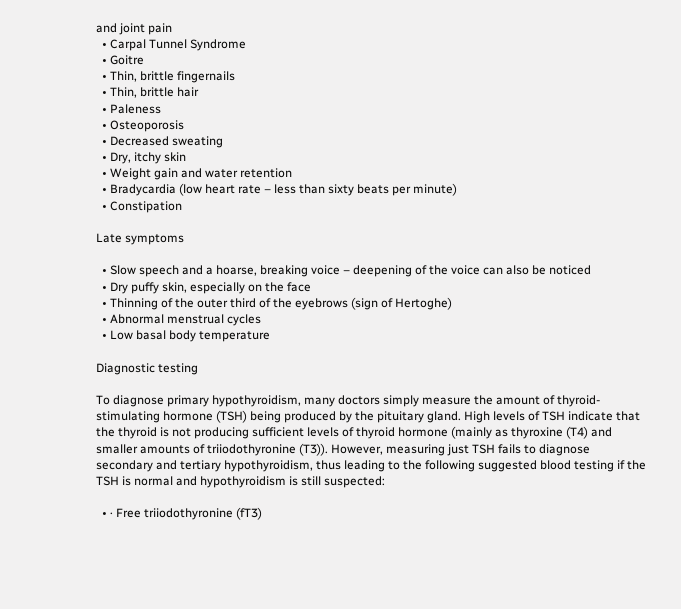and joint pain
  • Carpal Tunnel Syndrome
  • Goitre
  • Thin, brittle fingernails
  • Thin, brittle hair
  • Paleness
  • Osteoporosis
  • Decreased sweating
  • Dry, itchy skin
  • Weight gain and water retention
  • Bradycardia (low heart rate – less than sixty beats per minute)
  • Constipation

Late symptoms

  • Slow speech and a hoarse, breaking voice – deepening of the voice can also be noticed
  • Dry puffy skin, especially on the face
  • Thinning of the outer third of the eyebrows (sign of Hertoghe)
  • Abnormal menstrual cycles
  • Low basal body temperature

Diagnostic testing

To diagnose primary hypothyroidism, many doctors simply measure the amount of thyroid-stimulating hormone (TSH) being produced by the pituitary gland. High levels of TSH indicate that the thyroid is not producing sufficient levels of thyroid hormone (mainly as thyroxine (T4) and smaller amounts of triiodothyronine (T3)). However, measuring just TSH fails to diagnose secondary and tertiary hypothyroidism, thus leading to the following suggested blood testing if the TSH is normal and hypothyroidism is still suspected:

  • · Free triiodothyronine (fT3)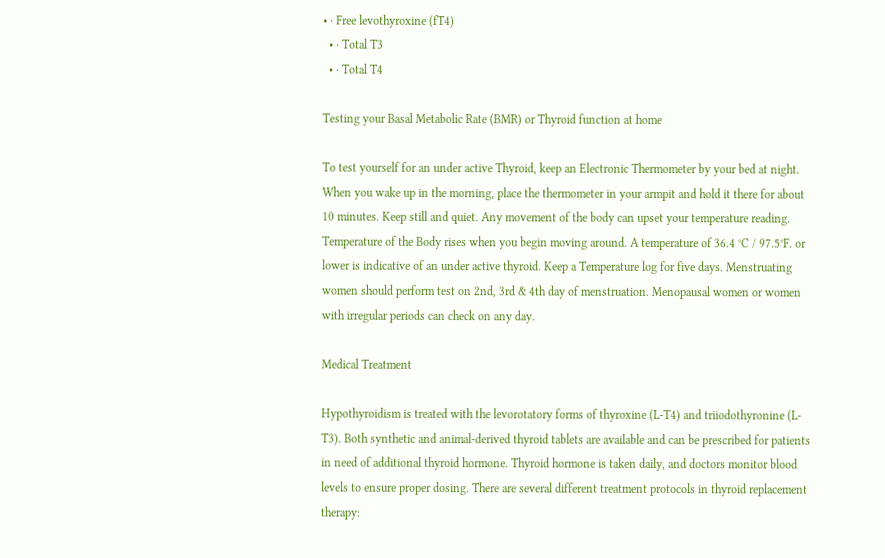• · Free levothyroxine (fT4)
  • · Total T3
  • · Total T4

Testing your Basal Metabolic Rate (BMR) or Thyroid function at home

To test yourself for an under active Thyroid, keep an Electronic Thermometer by your bed at night. When you wake up in the morning, place the thermometer in your armpit and hold it there for about 10 minutes. Keep still and quiet. Any movement of the body can upset your temperature reading. Temperature of the Body rises when you begin moving around. A temperature of 36.4 °C / 97.5°F. or lower is indicative of an under active thyroid. Keep a Temperature log for five days. Menstruating women should perform test on 2nd, 3rd & 4th day of menstruation. Menopausal women or women with irregular periods can check on any day.

Medical Treatment

Hypothyroidism is treated with the levorotatory forms of thyroxine (L-T4) and triiodothyronine (L-T3). Both synthetic and animal-derived thyroid tablets are available and can be prescribed for patients in need of additional thyroid hormone. Thyroid hormone is taken daily, and doctors monitor blood levels to ensure proper dosing. There are several different treatment protocols in thyroid replacement therapy: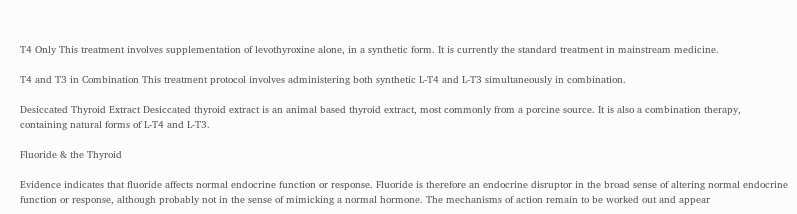T4 Only This treatment involves supplementation of levothyroxine alone, in a synthetic form. It is currently the standard treatment in mainstream medicine.

T4 and T3 in Combination This treatment protocol involves administering both synthetic L-T4 and L-T3 simultaneously in combination.

Desiccated Thyroid Extract Desiccated thyroid extract is an animal based thyroid extract, most commonly from a porcine source. It is also a combination therapy, containing natural forms of L-T4 and L-T3.

Fluoride & the Thyroid

Evidence indicates that fluoride affects normal endocrine function or response. Fluoride is therefore an endocrine disruptor in the broad sense of altering normal endocrine function or response, although probably not in the sense of mimicking a normal hormone. The mechanisms of action remain to be worked out and appear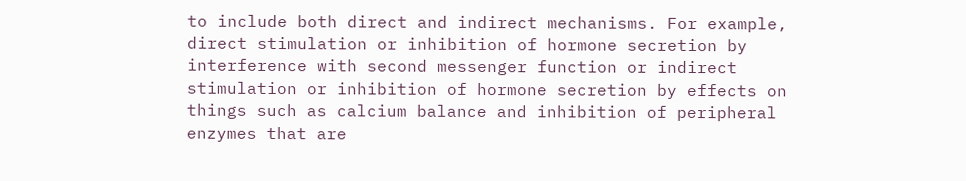to include both direct and indirect mechanisms. For example, direct stimulation or inhibition of hormone secretion by interference with second messenger function or indirect stimulation or inhibition of hormone secretion by effects on things such as calcium balance and inhibition of peripheral enzymes that are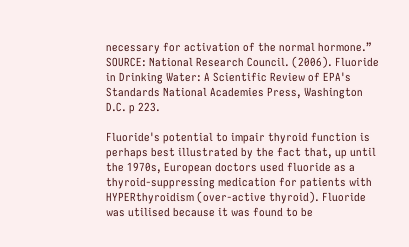necessary for activation of the normal hormone.” SOURCE: National Research Council. (2006). Fluoride in Drinking Water: A Scientific Review of EPA's Standards National Academies Press, Washington D.C. p 223.

Fluoride's potential to impair thyroid function is perhaps best illustrated by the fact that, up until the 1970s, European doctors used fluoride as a thyroid-suppressing medication for patients with HYPERthyroidism (over-active thyroid). Fluoride was utilised because it was found to be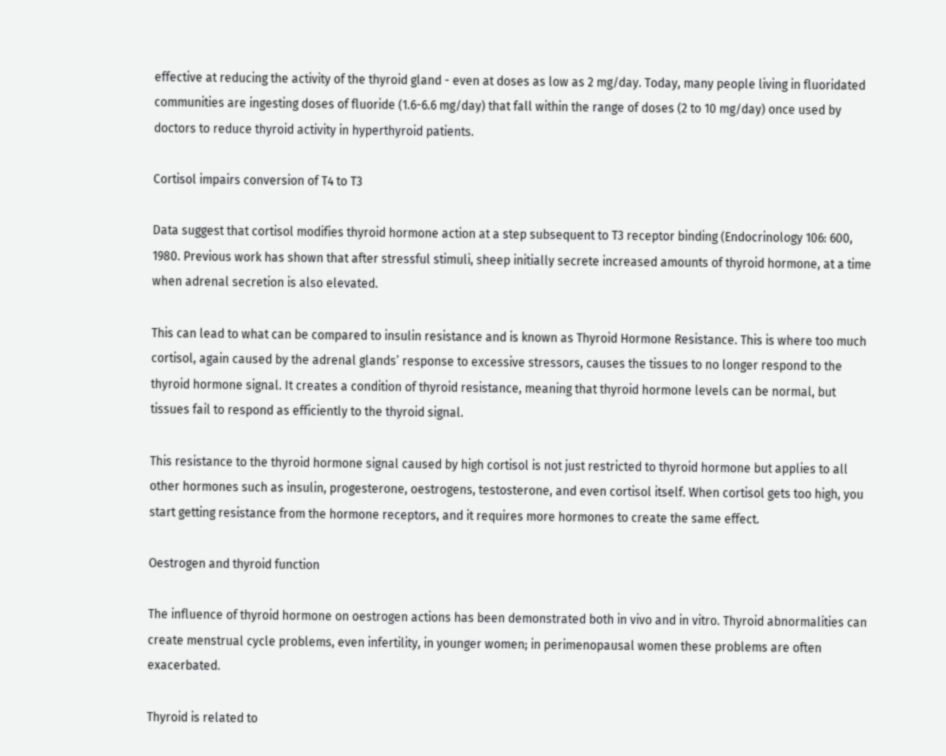effective at reducing the activity of the thyroid gland - even at doses as low as 2 mg/day. Today, many people living in fluoridated communities are ingesting doses of fluoride (1.6-6.6 mg/day) that fall within the range of doses (2 to 10 mg/day) once used by doctors to reduce thyroid activity in hyperthyroid patients.

Cortisol impairs conversion of T4 to T3

Data suggest that cortisol modifies thyroid hormone action at a step subsequent to T3 receptor binding (Endocrinology 106: 600, 1980. Previous work has shown that after stressful stimuli, sheep initially secrete increased amounts of thyroid hormone, at a time when adrenal secretion is also elevated.

This can lead to what can be compared to insulin resistance and is known as Thyroid Hormone Resistance. This is where too much cortisol, again caused by the adrenal glands’ response to excessive stressors, causes the tissues to no longer respond to the thyroid hormone signal. It creates a condition of thyroid resistance, meaning that thyroid hormone levels can be normal, but tissues fail to respond as efficiently to the thyroid signal.

This resistance to the thyroid hormone signal caused by high cortisol is not just restricted to thyroid hormone but applies to all other hormones such as insulin, progesterone, oestrogens, testosterone, and even cortisol itself. When cortisol gets too high, you start getting resistance from the hormone receptors, and it requires more hormones to create the same effect.

Oestrogen and thyroid function

The influence of thyroid hormone on oestrogen actions has been demonstrated both in vivo and in vitro. Thyroid abnormalities can create menstrual cycle problems, even infertility, in younger women; in perimenopausal women these problems are often exacerbated.

Thyroid is related to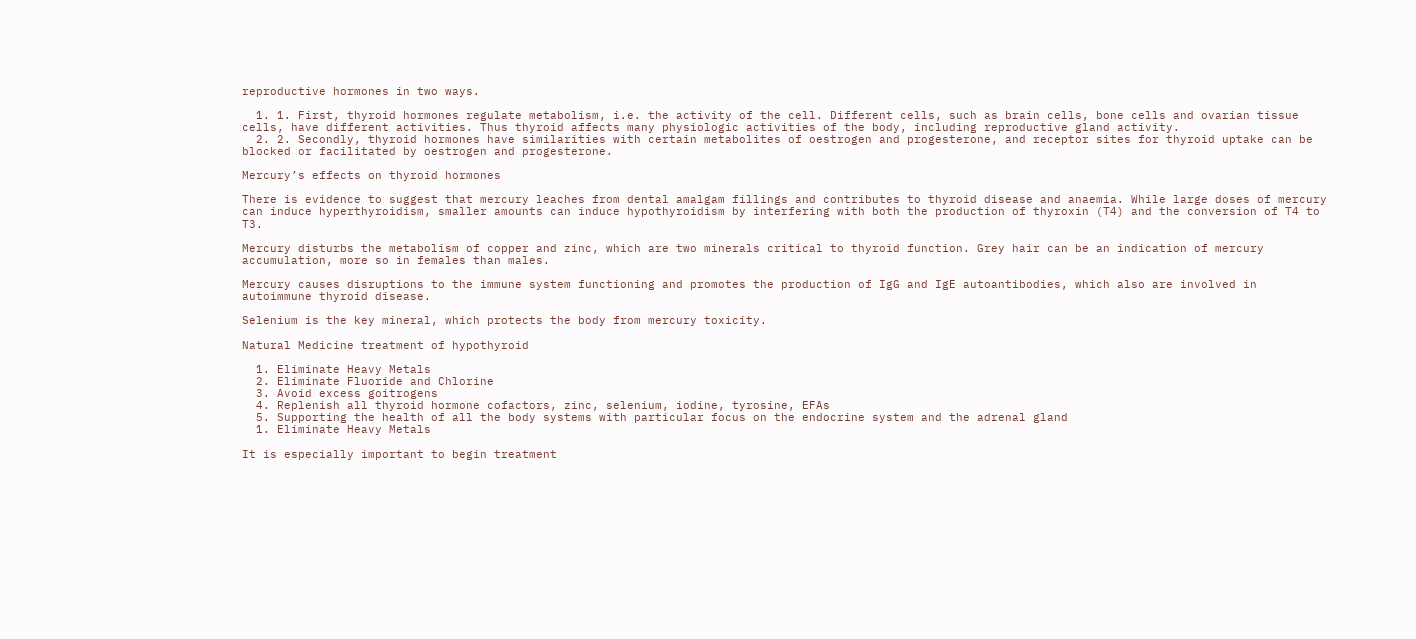reproductive hormones in two ways.

  1. 1. First, thyroid hormones regulate metabolism, i.e. the activity of the cell. Different cells, such as brain cells, bone cells and ovarian tissue cells, have different activities. Thus thyroid affects many physiologic activities of the body, including reproductive gland activity.
  2. 2. Secondly, thyroid hormones have similarities with certain metabolites of oestrogen and progesterone, and receptor sites for thyroid uptake can be blocked or facilitated by oestrogen and progesterone.

Mercury’s effects on thyroid hormones

There is evidence to suggest that mercury leaches from dental amalgam fillings and contributes to thyroid disease and anaemia. While large doses of mercury can induce hyperthyroidism, smaller amounts can induce hypothyroidism by interfering with both the production of thyroxin (T4) and the conversion of T4 to T3.

Mercury disturbs the metabolism of copper and zinc, which are two minerals critical to thyroid function. Grey hair can be an indication of mercury accumulation, more so in females than males.

Mercury causes disruptions to the immune system functioning and promotes the production of IgG and IgE autoantibodies, which also are involved in autoimmune thyroid disease.

Selenium is the key mineral, which protects the body from mercury toxicity.

Natural Medicine treatment of hypothyroid

  1. Eliminate Heavy Metals
  2. Eliminate Fluoride and Chlorine
  3. Avoid excess goitrogens
  4. Replenish all thyroid hormone cofactors, zinc, selenium, iodine, tyrosine, EFAs
  5. Supporting the health of all the body systems with particular focus on the endocrine system and the adrenal gland
  1. Eliminate Heavy Metals

It is especially important to begin treatment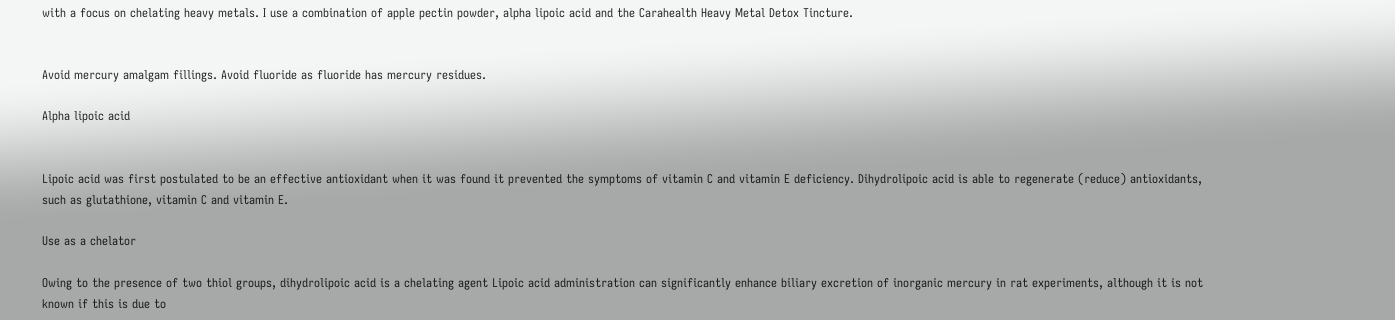with a focus on chelating heavy metals. I use a combination of apple pectin powder, alpha lipoic acid and the Carahealth Heavy Metal Detox Tincture.


Avoid mercury amalgam fillings. Avoid fluoride as fluoride has mercury residues.

Alpha lipoic acid


Lipoic acid was first postulated to be an effective antioxidant when it was found it prevented the symptoms of vitamin C and vitamin E deficiency. Dihydrolipoic acid is able to regenerate (reduce) antioxidants, such as glutathione, vitamin C and vitamin E.

Use as a chelator

Owing to the presence of two thiol groups, dihydrolipoic acid is a chelating agent Lipoic acid administration can significantly enhance biliary excretion of inorganic mercury in rat experiments, although it is not known if this is due to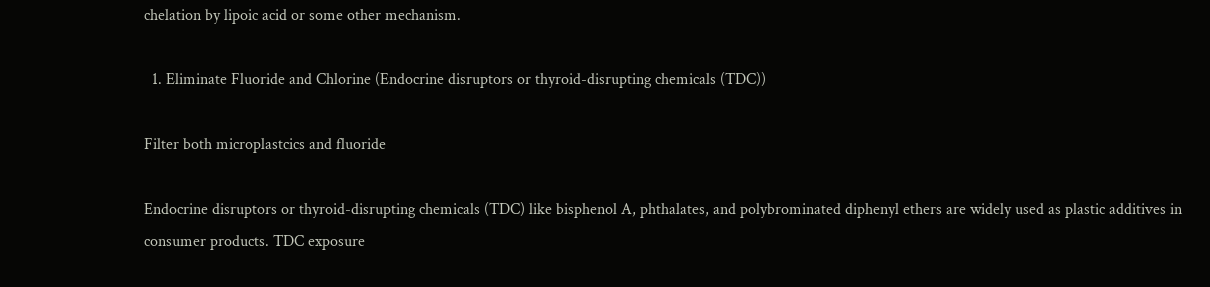chelation by lipoic acid or some other mechanism.

  1. Eliminate Fluoride and Chlorine (Endocrine disruptors or thyroid-disrupting chemicals (TDC))

Filter both microplastcics and fluoride

Endocrine disruptors or thyroid-disrupting chemicals (TDC) like bisphenol A, phthalates, and polybrominated diphenyl ethers are widely used as plastic additives in consumer products. TDC exposure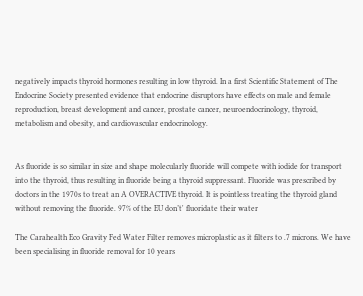negatively impacts thyroid hormones resulting in low thyroid. In a first Scientific Statement of The Endocrine Society presented evidence that endocrine disruptors have effects on male and female reproduction, breast development and cancer, prostate cancer, neuroendocrinology, thyroid, metabolism and obesity, and cardiovascular endocrinology.


As fluoride is so similar in size and shape molecularly fluoride will compete with iodide for transport into the thyroid, thus resulting in fluoride being a thyroid suppressant. Fluoride was prescribed by doctors in the 1970s to treat an A OVERACTIVE thyroid. It is pointless treating the thyroid gland without removing the fluoride. 97% of the EU don’t' fluoridate their water

The Carahealth Eco Gravity Fed Water Filter removes microplastic as it filters to .7 microns. We have been specialising in fluoride removal for 10 years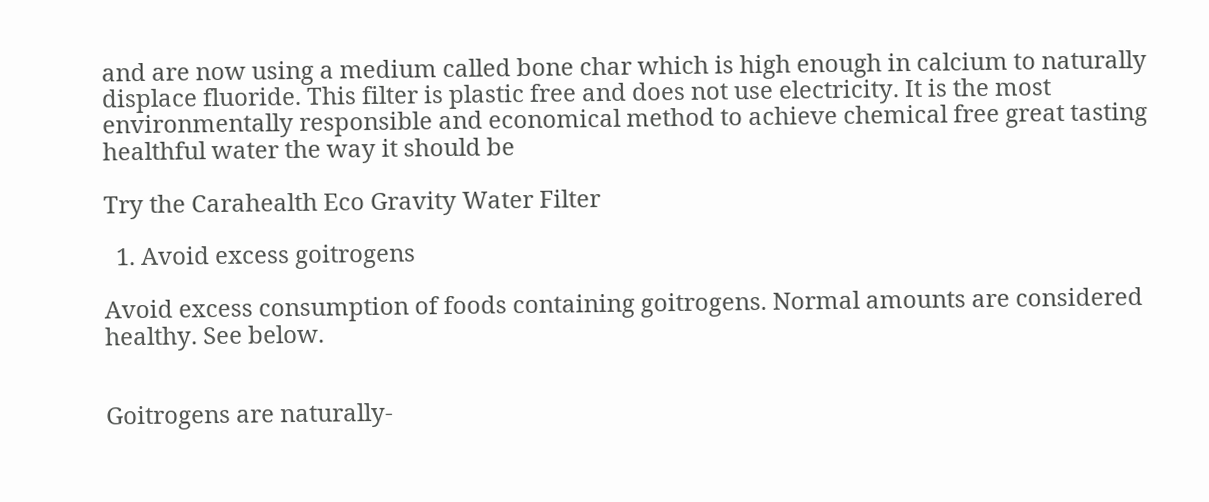and are now using a medium called bone char which is high enough in calcium to naturally displace fluoride. This filter is plastic free and does not use electricity. It is the most environmentally responsible and economical method to achieve chemical free great tasting healthful water the way it should be

Try the Carahealth Eco Gravity Water Filter

  1. Avoid excess goitrogens

Avoid excess consumption of foods containing goitrogens. Normal amounts are considered healthy. See below.


Goitrogens are naturally-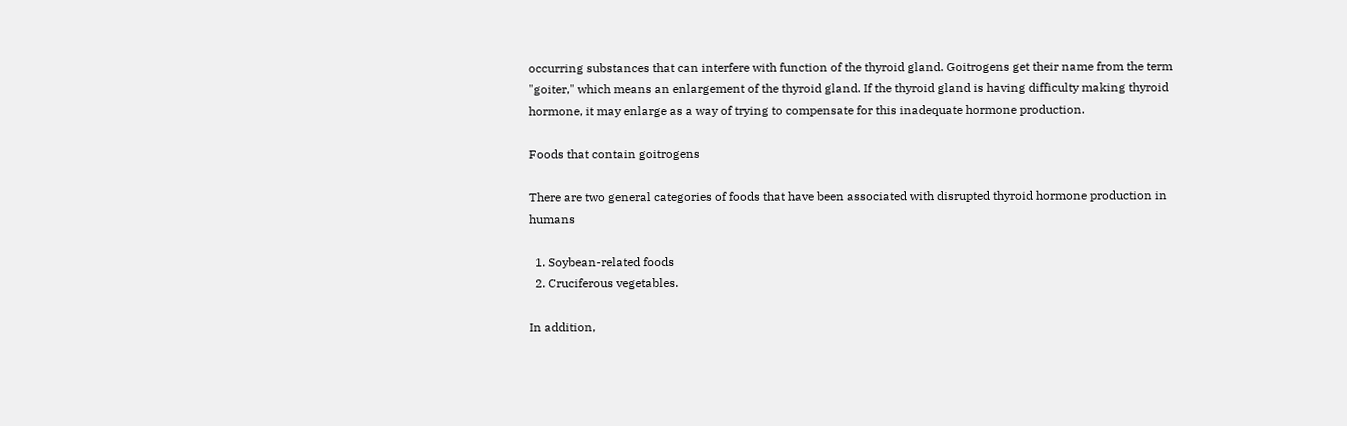occurring substances that can interfere with function of the thyroid gland. Goitrogens get their name from the term "goiter," which means an enlargement of the thyroid gland. If the thyroid gland is having difficulty making thyroid hormone, it may enlarge as a way of trying to compensate for this inadequate hormone production.

Foods that contain goitrogens

There are two general categories of foods that have been associated with disrupted thyroid hormone production in humans

  1. Soybean-related foods
  2. Cruciferous vegetables.

In addition,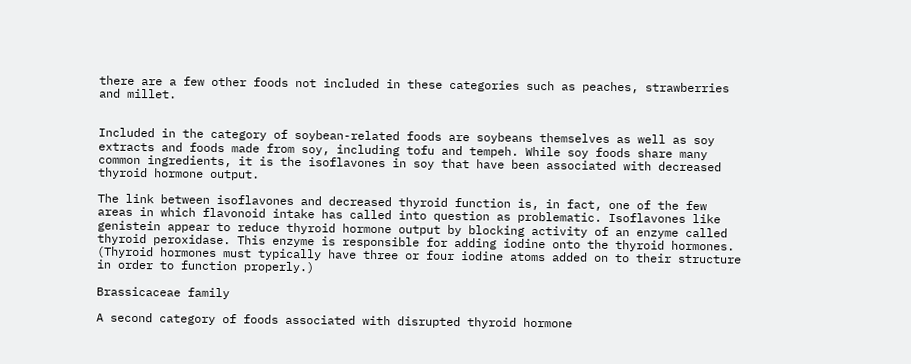there are a few other foods not included in these categories such as peaches, strawberries and millet.


Included in the category of soybean-related foods are soybeans themselves as well as soy extracts and foods made from soy, including tofu and tempeh. While soy foods share many common ingredients, it is the isoflavones in soy that have been associated with decreased thyroid hormone output.

The link between isoflavones and decreased thyroid function is, in fact, one of the few areas in which flavonoid intake has called into question as problematic. Isoflavones like genistein appear to reduce thyroid hormone output by blocking activity of an enzyme called thyroid peroxidase. This enzyme is responsible for adding iodine onto the thyroid hormones. (Thyroid hormones must typically have three or four iodine atoms added on to their structure in order to function properly.)

Brassicaceae family

A second category of foods associated with disrupted thyroid hormone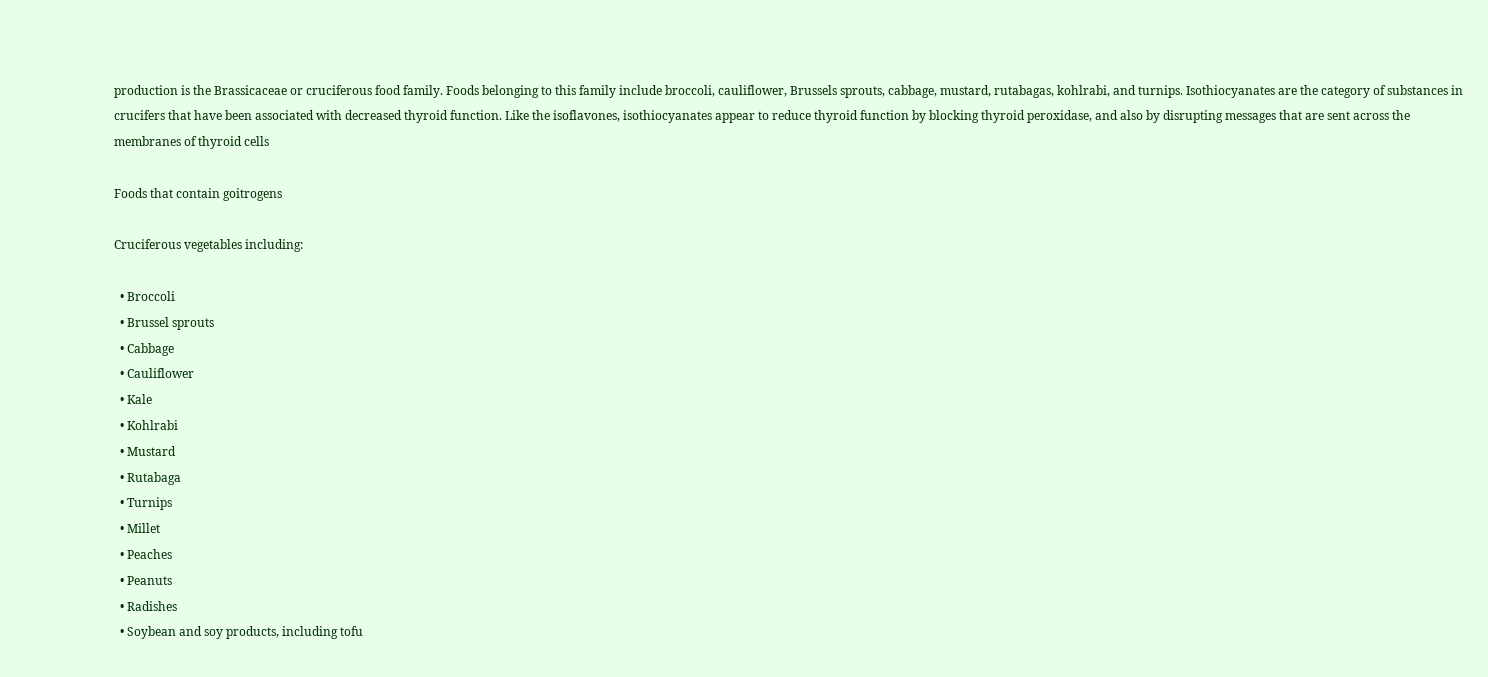production is the Brassicaceae or cruciferous food family. Foods belonging to this family include broccoli, cauliflower, Brussels sprouts, cabbage, mustard, rutabagas, kohlrabi, and turnips. Isothiocyanates are the category of substances in crucifers that have been associated with decreased thyroid function. Like the isoflavones, isothiocyanates appear to reduce thyroid function by blocking thyroid peroxidase, and also by disrupting messages that are sent across the membranes of thyroid cells

Foods that contain goitrogens

Cruciferous vegetables including:

  • Broccoli
  • Brussel sprouts
  • Cabbage
  • Cauliflower
  • Kale
  • Kohlrabi
  • Mustard
  • Rutabaga
  • Turnips
  • Millet
  • Peaches
  • Peanuts
  • Radishes
  • Soybean and soy products, including tofu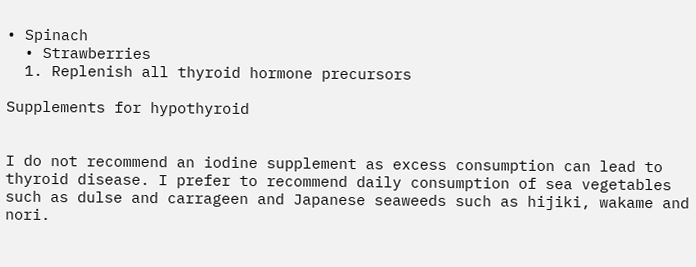• Spinach
  • Strawberries
  1. Replenish all thyroid hormone precursors

Supplements for hypothyroid


I do not recommend an iodine supplement as excess consumption can lead to thyroid disease. I prefer to recommend daily consumption of sea vegetables such as dulse and carrageen and Japanese seaweeds such as hijiki, wakame and nori.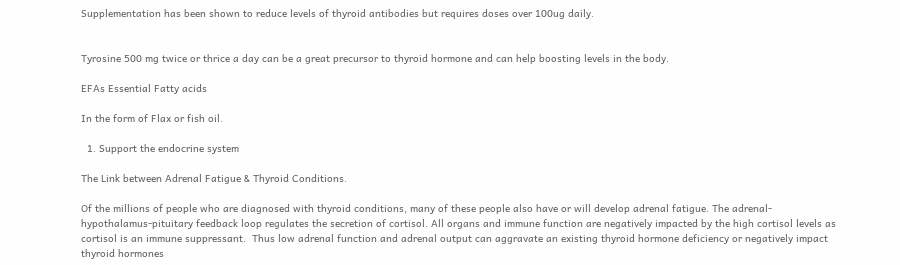Supplementation has been shown to reduce levels of thyroid antibodies but requires doses over 100ug daily.


Tyrosine 500 mg twice or thrice a day can be a great precursor to thyroid hormone and can help boosting levels in the body.

EFAs Essential Fatty acids

In the form of Flax or fish oil.

  1. Support the endocrine system

The Link between Adrenal Fatigue & Thyroid Conditions.

Of the millions of people who are diagnosed with thyroid conditions, many of these people also have or will develop adrenal fatigue. The adrenal-hypothalamus-pituitary feedback loop regulates the secretion of cortisol. All organs and immune function are negatively impacted by the high cortisol levels as cortisol is an immune suppressant.  Thus low adrenal function and adrenal output can aggravate an existing thyroid hormone deficiency or negatively impact thyroid hormones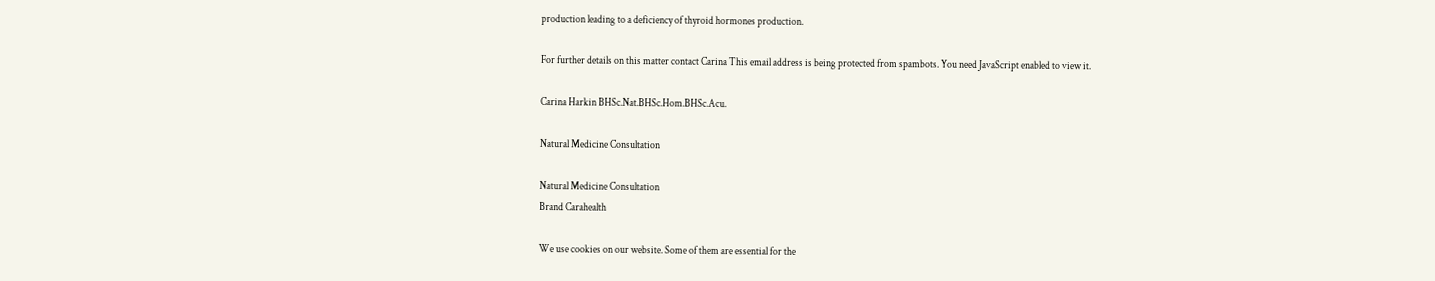production leading to a deficiency of thyroid hormones production.

For further details on this matter contact Carina This email address is being protected from spambots. You need JavaScript enabled to view it.

Carina Harkin BHSc.Nat.BHSc.Hom.BHSc.Acu.

Natural Medicine Consultation

Natural Medicine Consultation
Brand Carahealth

We use cookies on our website. Some of them are essential for the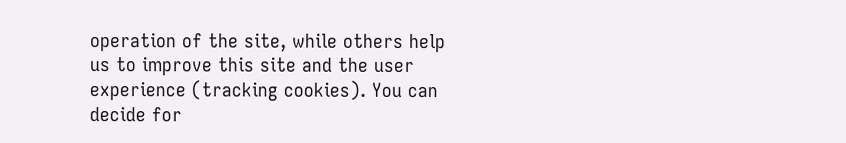operation of the site, while others help us to improve this site and the user experience (tracking cookies). You can decide for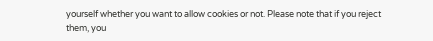yourself whether you want to allow cookies or not. Please note that if you reject them, you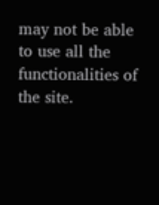may not be able to use all the functionalities of the site.